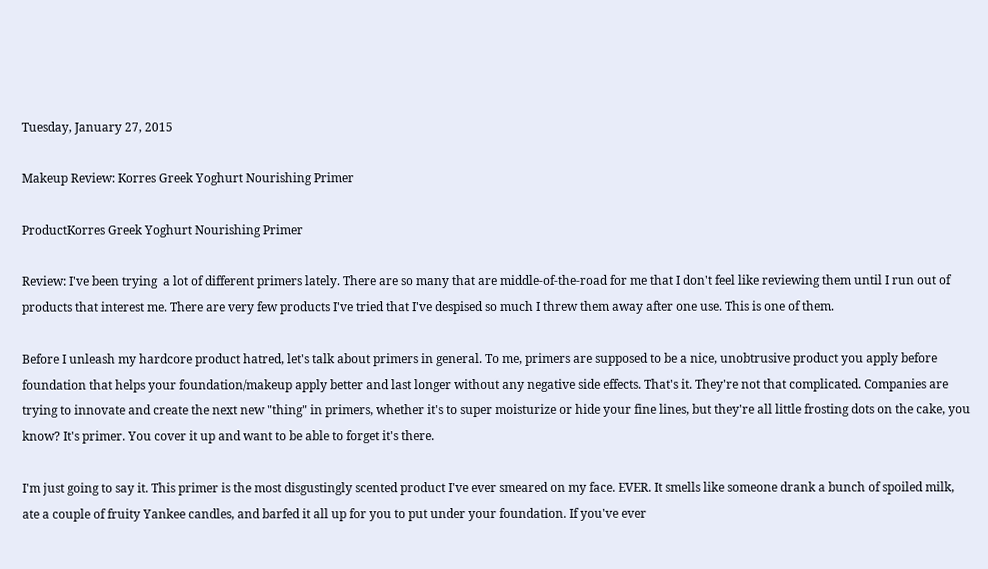Tuesday, January 27, 2015

Makeup Review: Korres Greek Yoghurt Nourishing Primer

ProductKorres Greek Yoghurt Nourishing Primer

Review: I've been trying  a lot of different primers lately. There are so many that are middle-of-the-road for me that I don't feel like reviewing them until I run out of products that interest me. There are very few products I've tried that I've despised so much I threw them away after one use. This is one of them.

Before I unleash my hardcore product hatred, let's talk about primers in general. To me, primers are supposed to be a nice, unobtrusive product you apply before foundation that helps your foundation/makeup apply better and last longer without any negative side effects. That's it. They're not that complicated. Companies are trying to innovate and create the next new "thing" in primers, whether it's to super moisturize or hide your fine lines, but they're all little frosting dots on the cake, you know? It's primer. You cover it up and want to be able to forget it's there.

I'm just going to say it. This primer is the most disgustingly scented product I've ever smeared on my face. EVER. It smells like someone drank a bunch of spoiled milk, ate a couple of fruity Yankee candles, and barfed it all up for you to put under your foundation. If you've ever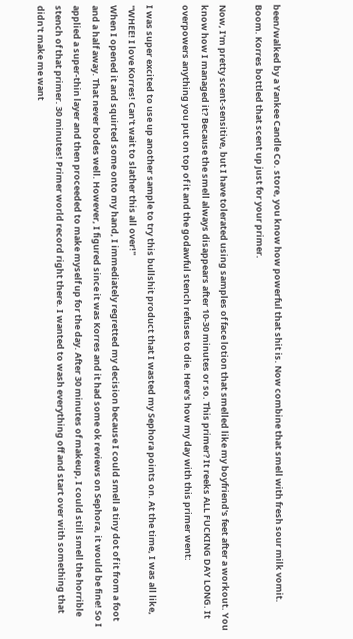been/walked by a Yankee Candle Co. store, you know how powerful that shit is. Now combine that smell with fresh sour milk vomit. Boom. Korres bottled that scent up just for your primer.

Now, I'm pretty scent-sensitive, but I have tolerated using samples of face lotion that smelled like my boyfriend's feet after a workout. You know how I managed it? Because the smell always disappears after 10-30 minutes or so. This primer? It reeks ALL FUCKING DAY LONG. It overpowers anything you put on top of it and the godawful stench refuses to die. Here's how my day with this primer went:

I was super excited to use up another sample to try this bullshit product that I wasted my Sephora points on. At the time, I was all like, "WHEE! I love Korres! Can't wait to slather this all over!"
When I opened it and squirted some onto my hand, I immediately regretted my decision because I could smell a tiny dot of it from a foot and a half away. That never bodes well. However, I figured since it was Korres and it had some ok reviews on Sephora, it would be fine! So I applied a super-thin layer and then proceeded to make myself up for the day. After 30 minutes of makeup, I could still smell the horrible stench of that primer. 30 minutes! Primer world record right there. I wanted to wash everything off and start over with something that didn't make me want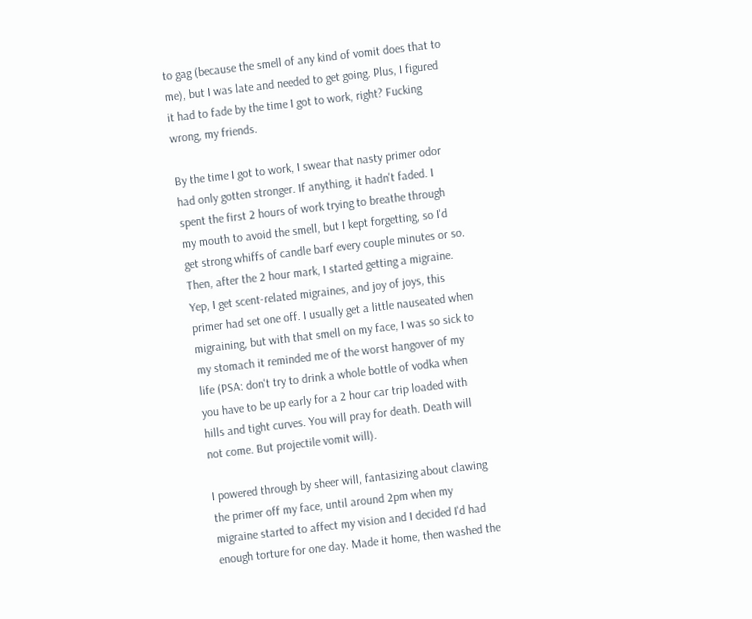to gag (because the smell of any kind of vomit does that to me), but I was late and needed to get going. Plus, I figured it had to fade by the time I got to work, right? Fucking wrong, my friends.

By the time I got to work, I swear that nasty primer odor had only gotten stronger. If anything, it hadn't faded. I spent the first 2 hours of work trying to breathe through my mouth to avoid the smell, but I kept forgetting, so I'd get strong whiffs of candle barf every couple minutes or so. Then, after the 2 hour mark, I started getting a migraine. Yep, I get scent-related migraines, and joy of joys, this primer had set one off. I usually get a little nauseated when migraining, but with that smell on my face, I was so sick to my stomach it reminded me of the worst hangover of my life (PSA: don't try to drink a whole bottle of vodka when you have to be up early for a 2 hour car trip loaded with hills and tight curves. You will pray for death. Death will not come. But projectile vomit will).

I powered through by sheer will, fantasizing about clawing the primer off my face, until around 2pm when my migraine started to affect my vision and I decided I'd had enough torture for one day. Made it home, then washed the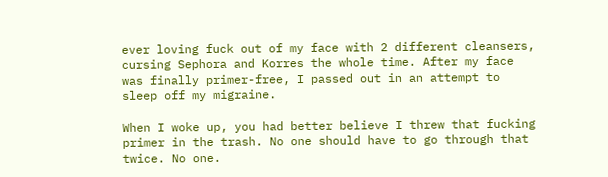ever loving fuck out of my face with 2 different cleansers, cursing Sephora and Korres the whole time. After my face was finally primer-free, I passed out in an attempt to sleep off my migraine.

When I woke up, you had better believe I threw that fucking primer in the trash. No one should have to go through that twice. No one.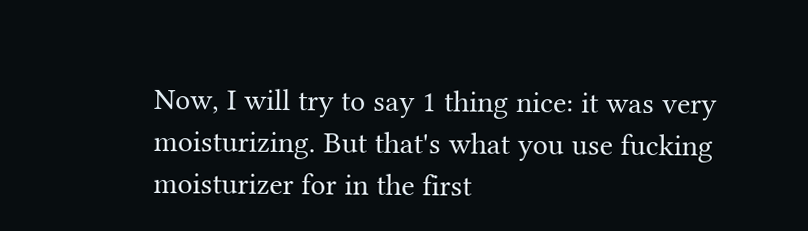Now, I will try to say 1 thing nice: it was very moisturizing. But that's what you use fucking moisturizer for in the first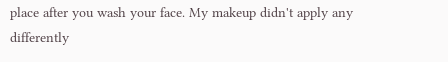place after you wash your face. My makeup didn't apply any differently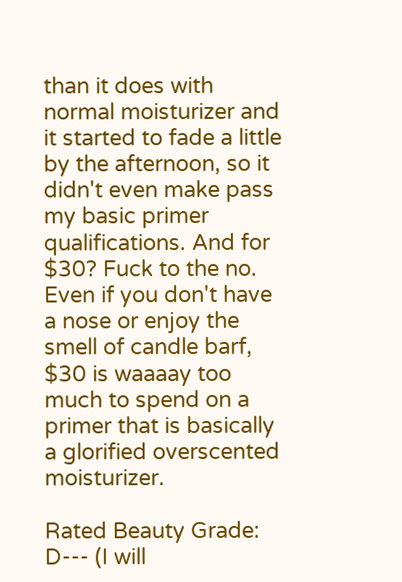than it does with normal moisturizer and it started to fade a little by the afternoon, so it didn't even make pass my basic primer qualifications. And for $30? Fuck to the no. Even if you don't have a nose or enjoy the smell of candle barf, $30 is waaaay too much to spend on a primer that is basically a glorified overscented moisturizer.

Rated Beauty Grade: D--- (I will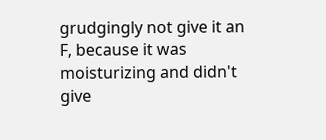grudgingly not give it an F, because it was moisturizing and didn't give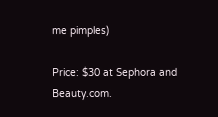me pimples)

Price: $30 at Sephora and Beauty.com.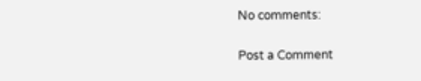No comments:

Post a Comment